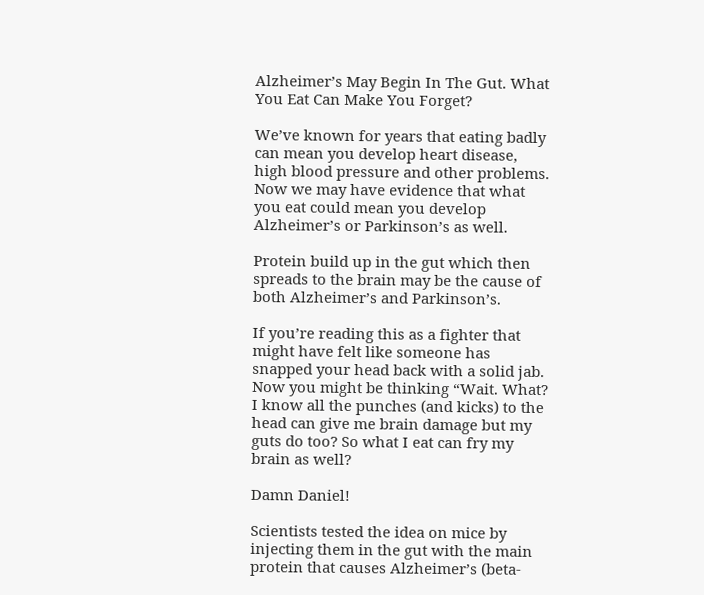Alzheimer’s May Begin In The Gut. What You Eat Can Make You Forget?

We’ve known for years that eating badly can mean you develop heart disease, high blood pressure and other problems. Now we may have evidence that what you eat could mean you develop Alzheimer’s or Parkinson’s as well.

Protein build up in the gut which then spreads to the brain may be the cause of both Alzheimer’s and Parkinson’s.

If you’re reading this as a fighter that might have felt like someone has snapped your head back with a solid jab. Now you might be thinking “Wait. What? I know all the punches (and kicks) to the head can give me brain damage but my guts do too? So what I eat can fry my brain as well?

Damn Daniel!

Scientists tested the idea on mice by injecting them in the gut with the main protein that causes Alzheimer’s (beta-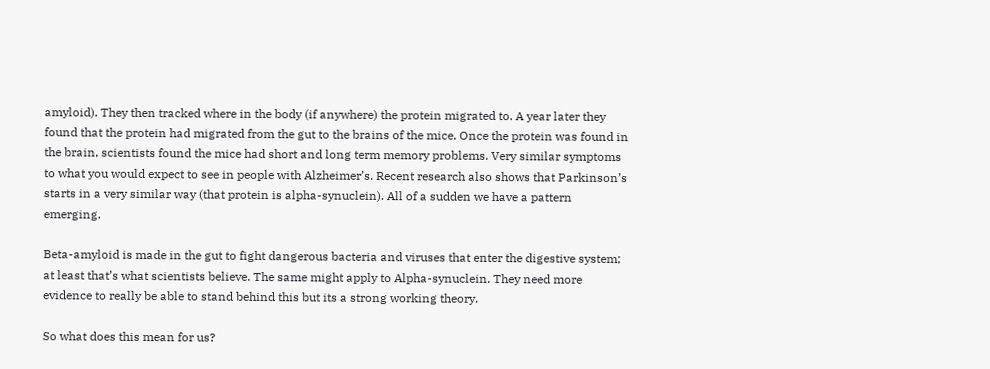amyloid). They then tracked where in the body (if anywhere) the protein migrated to. A year later they found that the protein had migrated from the gut to the brains of the mice. Once the protein was found in the brain, scientists found the mice had short and long term memory problems. Very similar symptoms to what you would expect to see in people with Alzheimer’s. Recent research also shows that Parkinson’s starts in a very similar way (that protein is alpha-synuclein). All of a sudden we have a pattern emerging.

Beta-amyloid is made in the gut to fight dangerous bacteria and viruses that enter the digestive system; at least that’s what scientists believe. The same might apply to Alpha-synuclein. They need more evidence to really be able to stand behind this but its a strong working theory.

So what does this mean for us?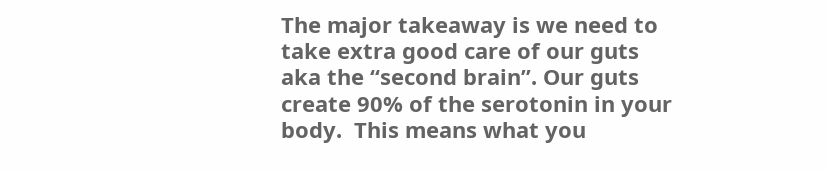The major takeaway is we need to take extra good care of our guts aka the “second brain”. Our guts create 90% of the serotonin in your body.  This means what you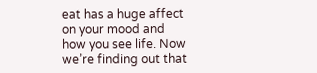eat has a huge affect on your mood and how you see life. Now we’re finding out that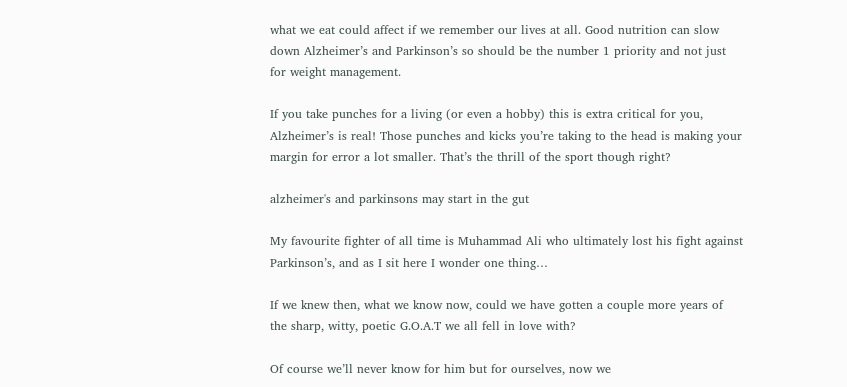what we eat could affect if we remember our lives at all. Good nutrition can slow down Alzheimer’s and Parkinson’s so should be the number 1 priority and not just for weight management.

If you take punches for a living (or even a hobby) this is extra critical for you, Alzheimer’s is real! Those punches and kicks you’re taking to the head is making your margin for error a lot smaller. That’s the thrill of the sport though right?

alzheimer's and parkinsons may start in the gut

My favourite fighter of all time is Muhammad Ali who ultimately lost his fight against Parkinson’s, and as I sit here I wonder one thing…

If we knew then, what we know now, could we have gotten a couple more years of the sharp, witty, poetic G.O.A.T we all fell in love with?

Of course we’ll never know for him but for ourselves, now we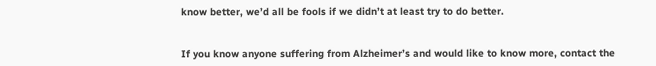know better, we’d all be fools if we didn’t at least try to do better.


If you know anyone suffering from Alzheimer’s and would like to know more, contact the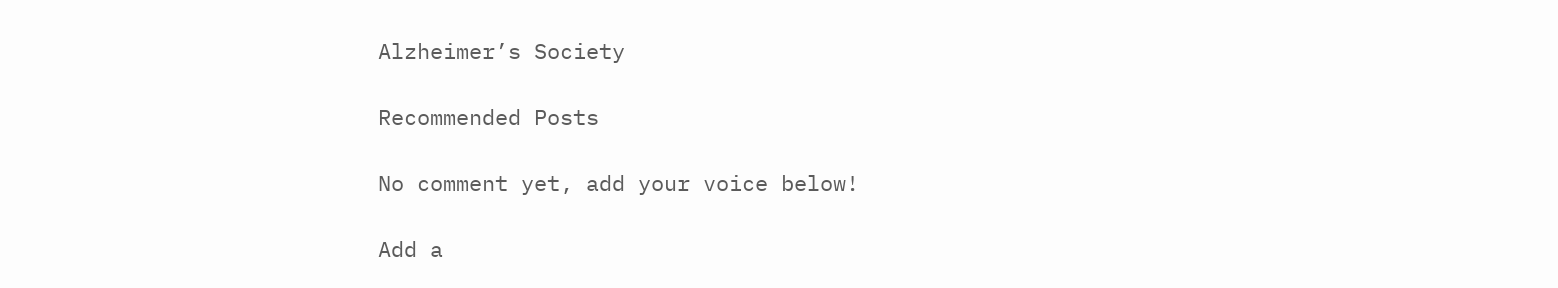Alzheimer’s Society

Recommended Posts

No comment yet, add your voice below!

Add a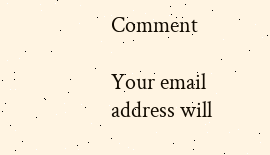Comment

Your email address will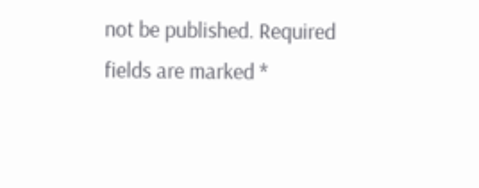not be published. Required fields are marked *